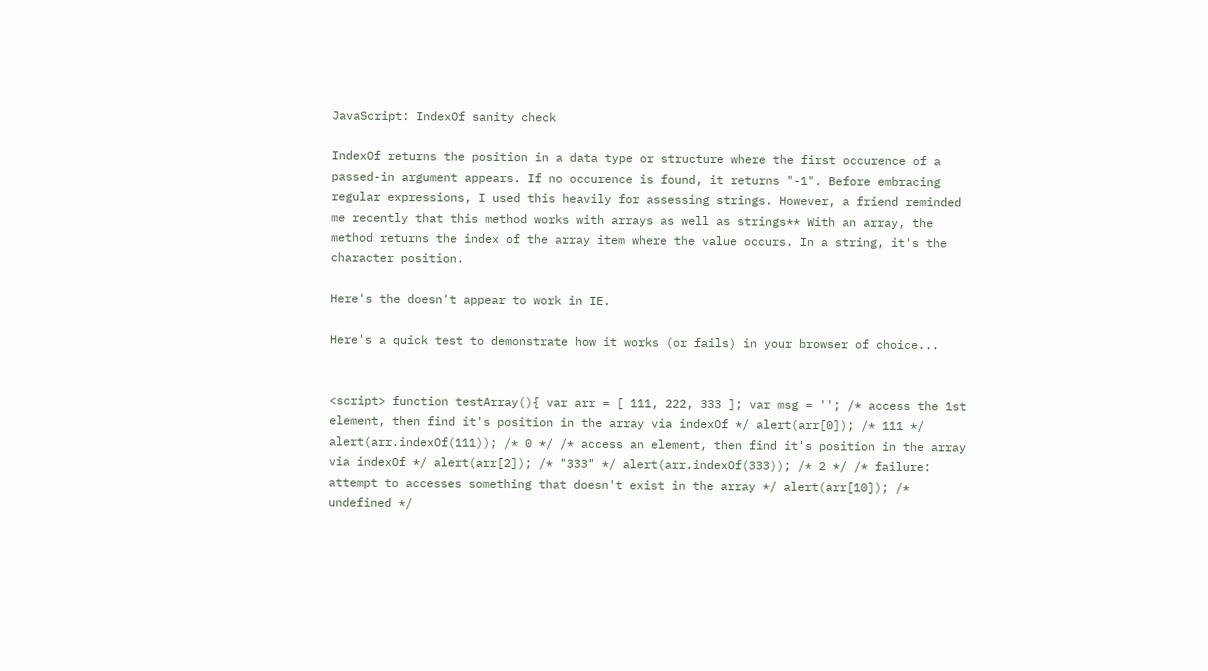JavaScript: IndexOf sanity check

IndexOf returns the position in a data type or structure where the first occurence of a passed-in argument appears. If no occurence is found, it returns "-1". Before embracing regular expressions, I used this heavily for assessing strings. However, a friend reminded me recently that this method works with arrays as well as strings** With an array, the method returns the index of the array item where the value occurs. In a string, it's the character position.

Here's the doesn't appear to work in IE.

Here's a quick test to demonstrate how it works (or fails) in your browser of choice...


<script> function testArray(){ var arr = [ 111, 222, 333 ]; var msg = ''; /* access the 1st element, then find it's position in the array via indexOf */ alert(arr[0]); /* 111 */ alert(arr.indexOf(111)); /* 0 */ /* access an element, then find it's position in the array via indexOf */ alert(arr[2]); /* "333" */ alert(arr.indexOf(333)); /* 2 */ /* failure: attempt to accesses something that doesn't exist in the array */ alert(arr[10]); /* undefined */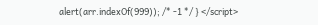alert(arr.indexOf(999)); /* -1 */ } </script>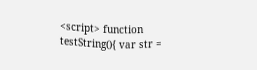<script> function testString(){ var str =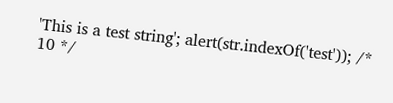'This is a test string'; alert(str.indexOf('test')); /* 10 */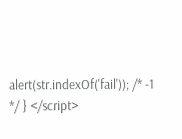alert(str.indexOf('fail')); /* -1 */ } </script>